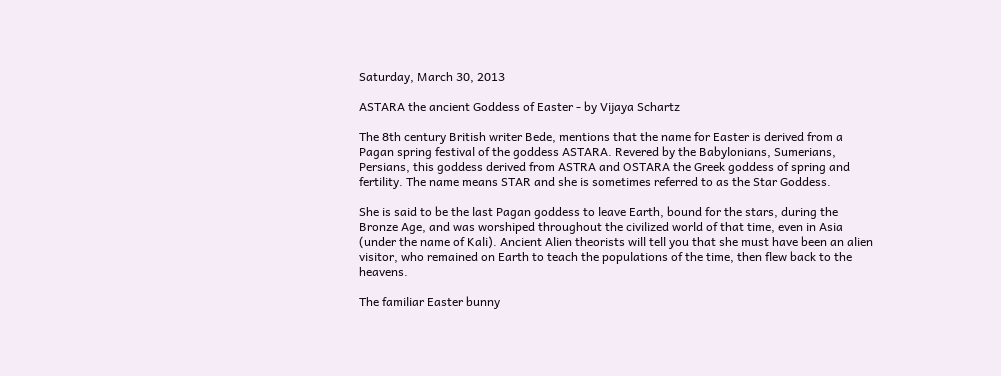Saturday, March 30, 2013

ASTARA the ancient Goddess of Easter - by Vijaya Schartz

The 8th century British writer Bede, mentions that the name for Easter is derived from a Pagan spring festival of the goddess ASTARA. Revered by the Babylonians, Sumerians, Persians, this goddess derived from ASTRA and OSTARA the Greek goddess of spring and fertility. The name means STAR and she is sometimes referred to as the Star Goddess.

She is said to be the last Pagan goddess to leave Earth, bound for the stars, during the Bronze Age, and was worshiped throughout the civilized world of that time, even in Asia (under the name of Kali). Ancient Alien theorists will tell you that she must have been an alien visitor, who remained on Earth to teach the populations of the time, then flew back to the heavens.

The familiar Easter bunny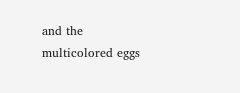and the multicolored eggs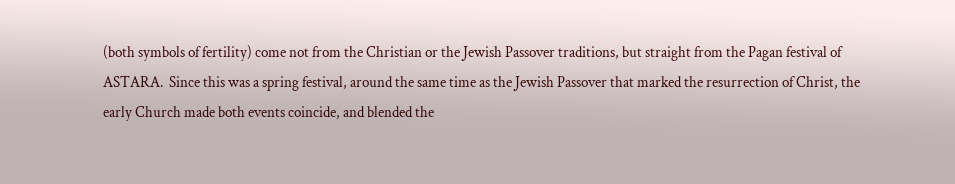(both symbols of fertility) come not from the Christian or the Jewish Passover traditions, but straight from the Pagan festival of ASTARA.  Since this was a spring festival, around the same time as the Jewish Passover that marked the resurrection of Christ, the early Church made both events coincide, and blended the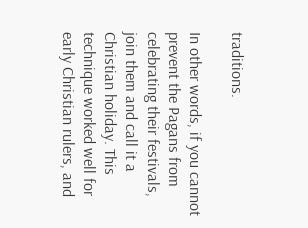traditions.

In other words, if you cannot prevent the Pagans from celebrating their festivals, join them and call it a Christian holiday. This technique worked well for early Christian rulers, and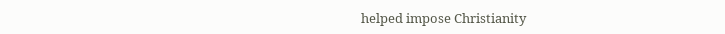helped impose Christianity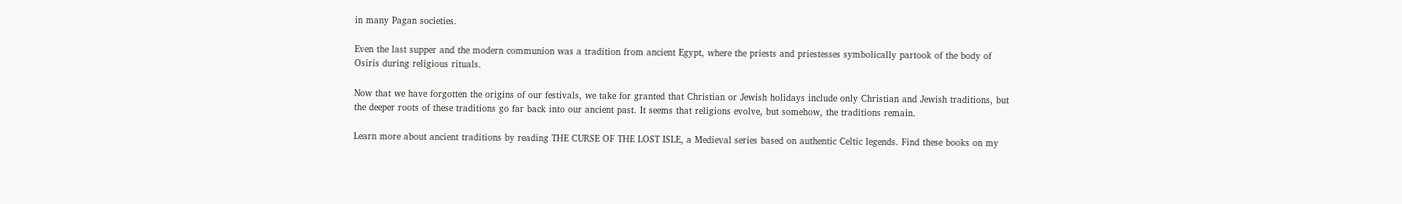in many Pagan societies.

Even the last supper and the modern communion was a tradition from ancient Egypt, where the priests and priestesses symbolically partook of the body of Osiris during religious rituals.

Now that we have forgotten the origins of our festivals, we take for granted that Christian or Jewish holidays include only Christian and Jewish traditions, but the deeper roots of these traditions go far back into our ancient past. It seems that religions evolve, but somehow, the traditions remain.

Learn more about ancient traditions by reading THE CURSE OF THE LOST ISLE, a Medieval series based on authentic Celtic legends. Find these books on my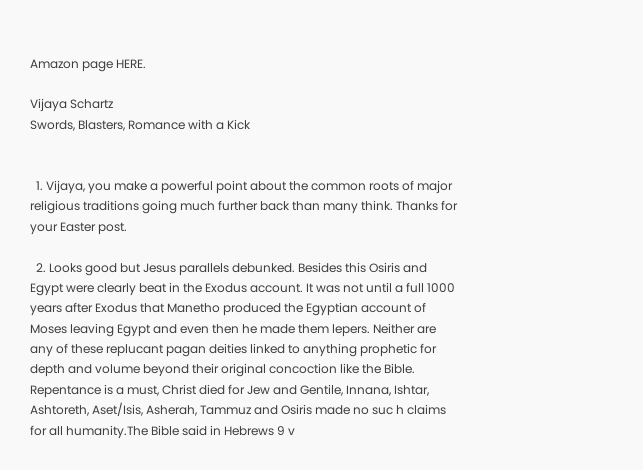Amazon page HERE.

Vijaya Schartz
Swords, Blasters, Romance with a Kick


  1. Vijaya, you make a powerful point about the common roots of major religious traditions going much further back than many think. Thanks for your Easter post.

  2. Looks good but Jesus parallels debunked. Besides this Osiris and Egypt were clearly beat in the Exodus account. It was not until a full 1000 years after Exodus that Manetho produced the Egyptian account of Moses leaving Egypt and even then he made them lepers. Neither are any of these replucant pagan deities linked to anything prophetic for depth and volume beyond their original concoction like the Bible. Repentance is a must, Christ died for Jew and Gentile, Innana, Ishtar, Ashtoreth, Aset/Isis, Asherah, Tammuz and Osiris made no suc h claims for all humanity.The Bible said in Hebrews 9 v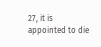27, it is appointed to die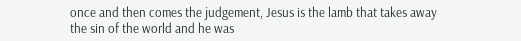once and then comes the judgement, Jesus is the lamb that takes away the sin of the world and he was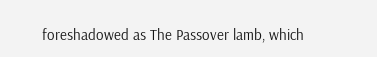foreshadowed as The Passover lamb, which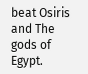beat Osiris and The gods of Egypt.